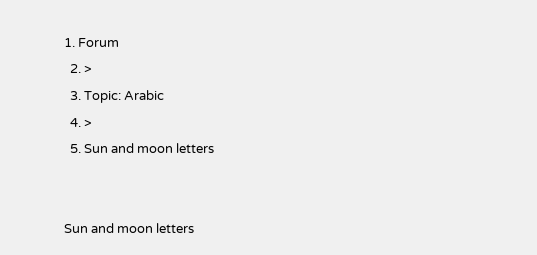1. Forum
  2. >
  3. Topic: Arabic
  4. >
  5. Sun and moon letters


Sun and moon letters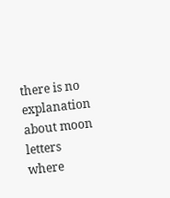there is no explanation about moon letters where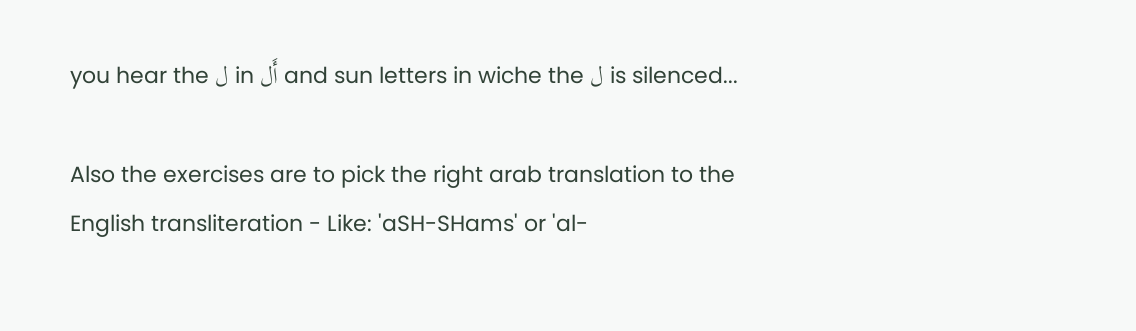you hear the ل in أَل and sun letters in wiche the ل is silenced...

Also the exercises are to pick the right arab translation to the English transliteration - Like: 'aSH-SHams' or 'al-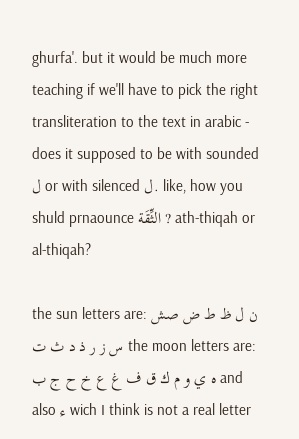ghurfa'. but it would be much more teaching if we'll have to pick the right transliteration to the text in arabic - does it supposed to be with sounded ل or with silenced ل. like, how you shuld prnaounce الثِّقَة ? ath-thiqah or al-thiqah?

the sun letters are: ن ل ظ ط ض صش س ز ر ذ د ث ت the moon letters are: ه ي و م ك ق ف غ ع خ ح ج ب and also ء wich I think is not a real letter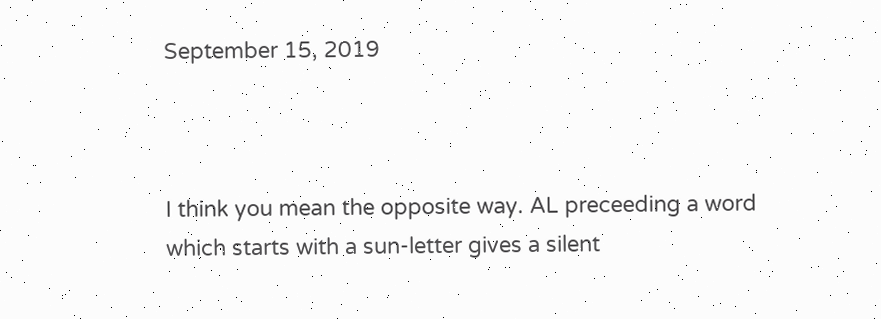September 15, 2019



I think you mean the opposite way. AL preceeding a word which starts with a sun-letter gives a silent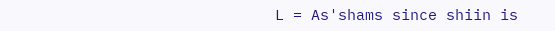L = As'shams since shiin is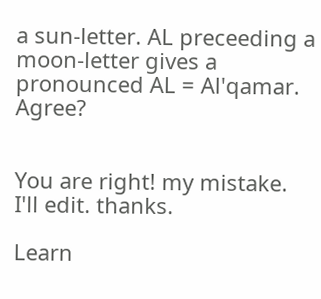a sun-letter. AL preceeding a moon-letter gives a pronounced AL = Al'qamar. Agree?


You are right! my mistake. I'll edit. thanks.

Learn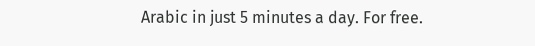Arabic in just 5 minutes a day. For free.